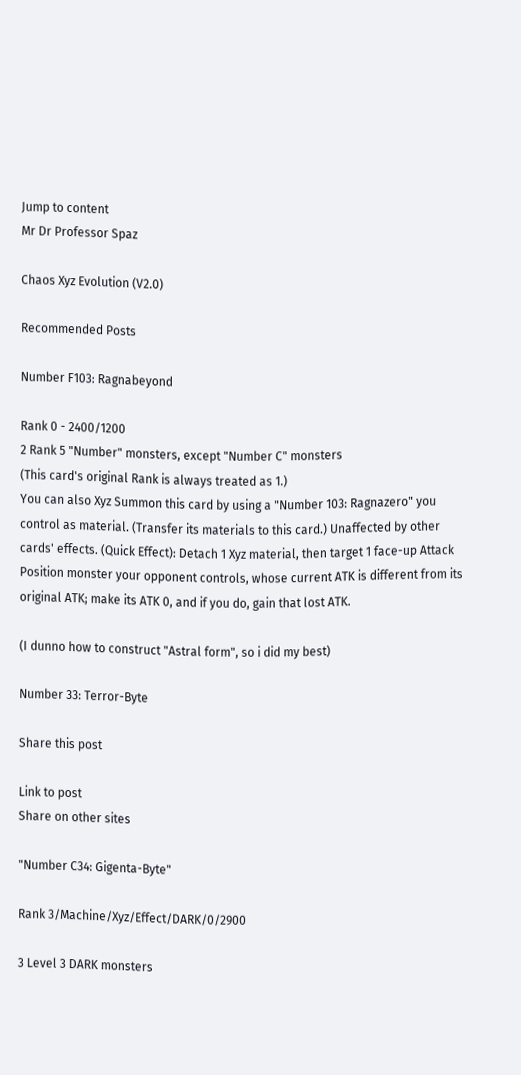Jump to content
Mr Dr Professor Spaz

Chaos Xyz Evolution (V2.0)

Recommended Posts

Number F103: Ragnabeyond

Rank 0 - 2400/1200
2 Rank 5 "Number" monsters, except "Number C" monsters
(This card's original Rank is always treated as 1.)
You can also Xyz Summon this card by using a "Number 103: Ragnazero" you control as material. (Transfer its materials to this card.) Unaffected by other cards' effects. (Quick Effect): Detach 1 Xyz material, then target 1 face-up Attack Position monster your opponent controls, whose current ATK is different from its original ATK; make its ATK 0, and if you do, gain that lost ATK.

(I dunno how to construct "Astral form", so i did my best)

Number 33: Terror-Byte

Share this post

Link to post
Share on other sites

"Number C34: Gigenta-Byte"

Rank 3/Machine/Xyz/Effect/DARK/0/2900

3 Level 3 DARK monsters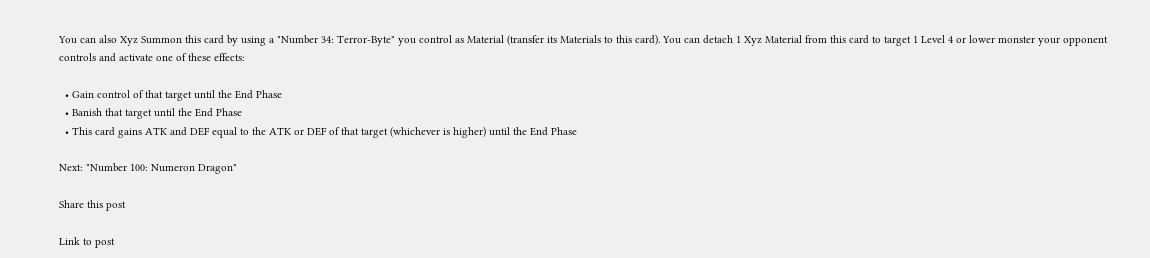You can also Xyz Summon this card by using a "Number 34: Terror-Byte" you control as Material (transfer its Materials to this card). You can detach 1 Xyz Material from this card to target 1 Level 4 or lower monster your opponent controls and activate one of these effects:

  • Gain control of that target until the End Phase
  • Banish that target until the End Phase
  • This card gains ATK and DEF equal to the ATK or DEF of that target (whichever is higher) until the End Phase

Next: "Number 100: Numeron Dragon"

Share this post

Link to post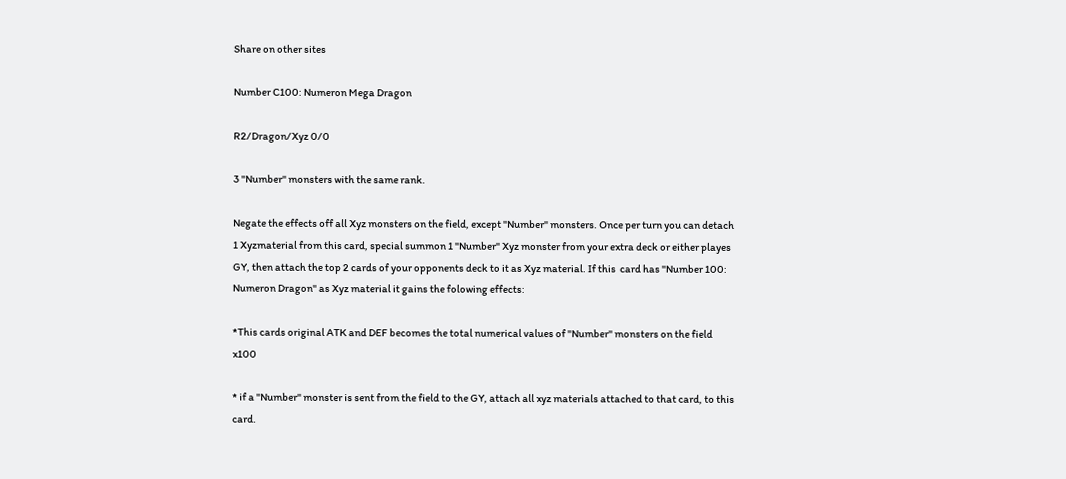Share on other sites

Number C100: Numeron Mega Dragon

R2/Dragon/Xyz 0/0

3 "Number" monsters with the same rank.

Negate the effects off all Xyz monsters on the field, except "Number" monsters. Once per turn you can detach 1 Xyzmaterial from this card, special summon 1 "Number" Xyz monster from your extra deck or either playes GY, then attach the top 2 cards of your opponents deck to it as Xyz material. If this  card has "Number 100: Numeron Dragon" as Xyz material it gains the folowing effects:

*This cards original ATK and DEF becomes the total numerical values of "Number" monsters on the field x100

* if a "Number" monster is sent from the field to the GY, attach all xyz materials attached to that card, to this card.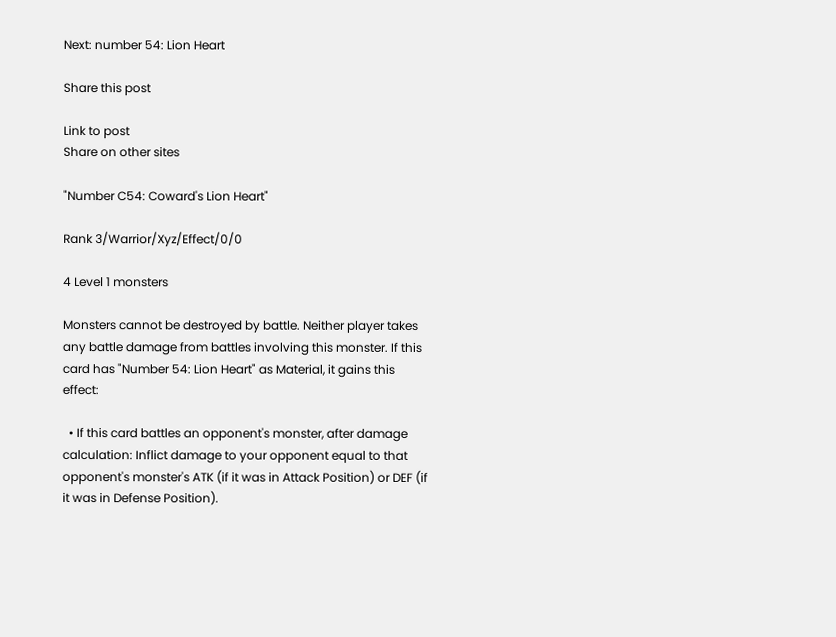Next: number 54: Lion Heart

Share this post

Link to post
Share on other sites

"Number C54: Coward's Lion Heart"

Rank 3/Warrior/Xyz/Effect/0/0

4 Level 1 monsters

Monsters cannot be destroyed by battle. Neither player takes any battle damage from battles involving this monster. If this card has "Number 54: Lion Heart" as Material, it gains this effect:

  • If this card battles an opponent's monster, after damage calculation: Inflict damage to your opponent equal to that opponent's monster's ATK (if it was in Attack Position) or DEF (if it was in Defense Position).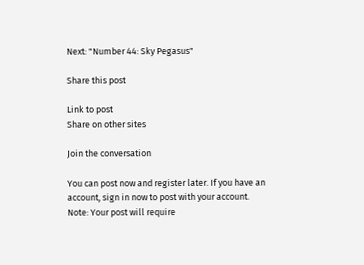Next: "Number 44: Sky Pegasus"

Share this post

Link to post
Share on other sites

Join the conversation

You can post now and register later. If you have an account, sign in now to post with your account.
Note: Your post will require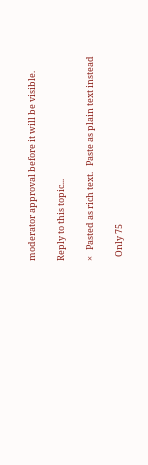moderator approval before it will be visible.

Reply to this topic...

×   Pasted as rich text.   Paste as plain text instead

  Only 75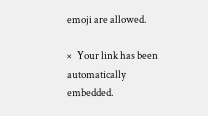emoji are allowed.

×   Your link has been automatically embedded.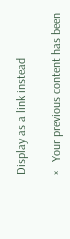Display as a link instead

×   Your previous content has been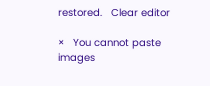restored.   Clear editor

×   You cannot paste images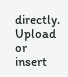directly. Upload or insert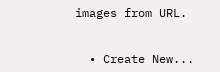images from URL.


  • Create New...